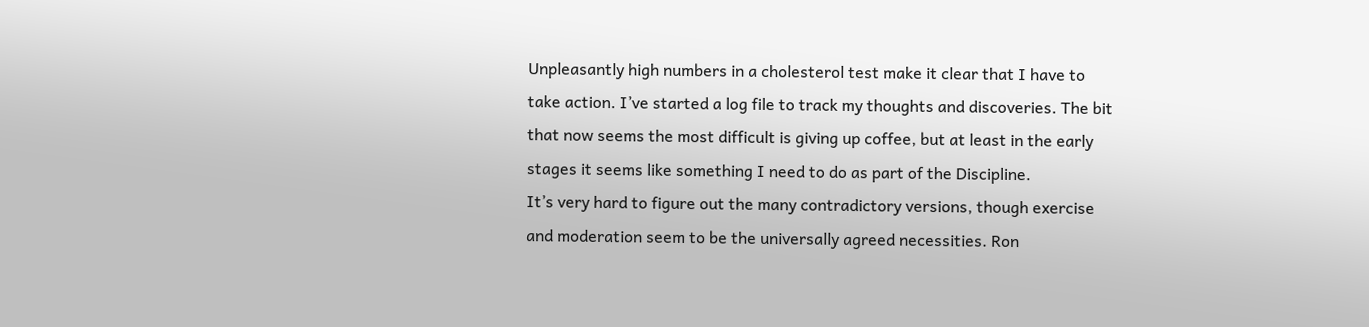Unpleasantly high numbers in a cholesterol test make it clear that I have to take action. I’ve started a log file to track my thoughts and discoveries. The bit that now seems the most difficult is giving up coffee, but at least in the early stages it seems like something I need to do as part of the Discipline.
It’s very hard to figure out the many contradictory versions, though exercise and moderation seem to be the universally agreed necessities. Ron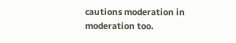cautions moderation in moderation too.